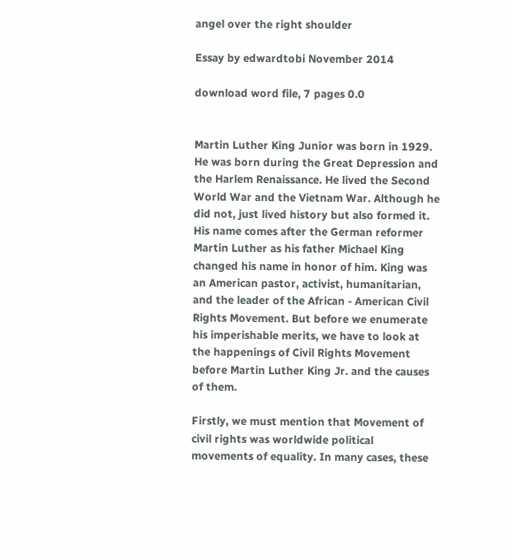angel over the right shoulder

Essay by edwardtobi November 2014

download word file, 7 pages 0.0


Martin Luther King Junior was born in 1929. He was born during the Great Depression and the Harlem Renaissance. He lived the Second World War and the Vietnam War. Although he did not, just lived history but also formed it. His name comes after the German reformer Martin Luther as his father Michael King changed his name in honor of him. King was an American pastor, activist, humanitarian, and the leader of the African - American Civil Rights Movement. But before we enumerate his imperishable merits, we have to look at the happenings of Civil Rights Movement before Martin Luther King Jr. and the causes of them.

Firstly, we must mention that Movement of civil rights was worldwide political movements of equality. In many cases, these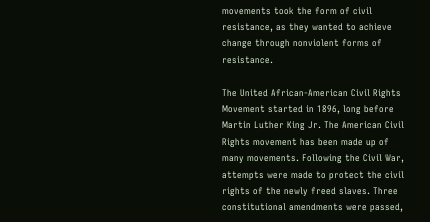movements took the form of civil resistance, as they wanted to achieve change through nonviolent forms of resistance.

The United African-American Civil Rights Movement started in 1896, long before Martin Luther King Jr. The American Civil Rights movement has been made up of many movements. Following the Civil War, attempts were made to protect the civil rights of the newly freed slaves. Three constitutional amendments were passed,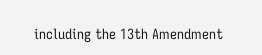including the 13th Amendment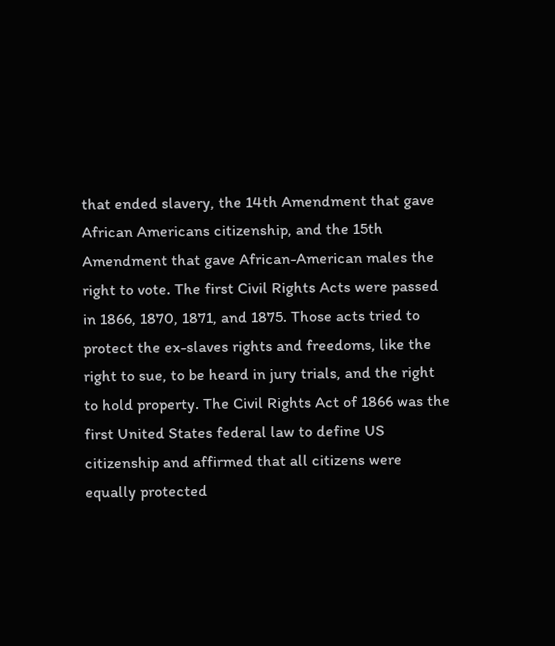that ended slavery, the 14th Amendment that gave African Americans citizenship, and the 15th Amendment that gave African-American males the right to vote. The first Civil Rights Acts were passed in 1866, 1870, 1871, and 1875. Those acts tried to protect the ex-slaves rights and freedoms, like the right to sue, to be heard in jury trials, and the right to hold property. The Civil Rights Act of 1866 was the first United States federal law to define US citizenship and affirmed that all citizens were equally protected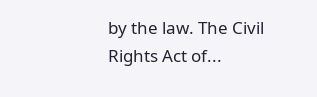by the law. The Civil Rights Act of...